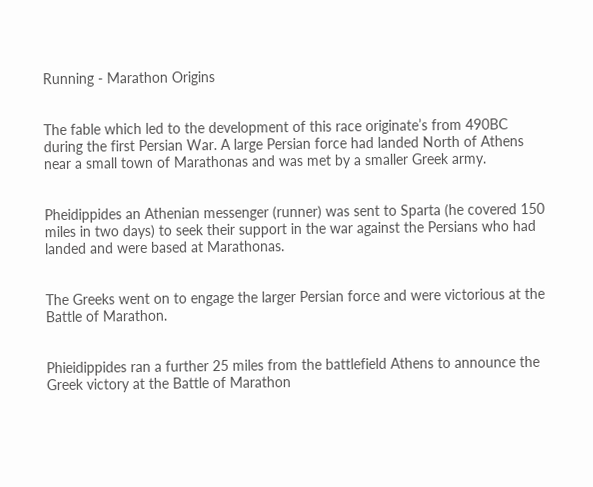Running - Marathon Origins


The fable which led to the development of this race originate’s from 490BC during the first Persian War. A large Persian force had landed North of Athens near a small town of Marathonas and was met by a smaller Greek army.


Pheidippides an Athenian messenger (runner) was sent to Sparta (he covered 150 miles in two days) to seek their support in the war against the Persians who had landed and were based at Marathonas.


The Greeks went on to engage the larger Persian force and were victorious at the Battle of Marathon.


Phieidippides ran a further 25 miles from the battlefield Athens to announce the Greek victory at the Battle of Marathon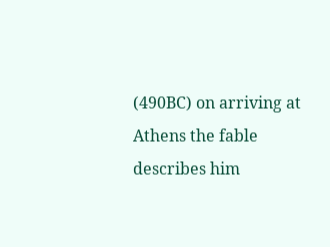(490BC) on arriving at Athens the fable describes him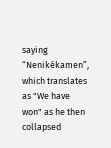saying “Nenikékamen”, which translates as "We have won" as he then collapsed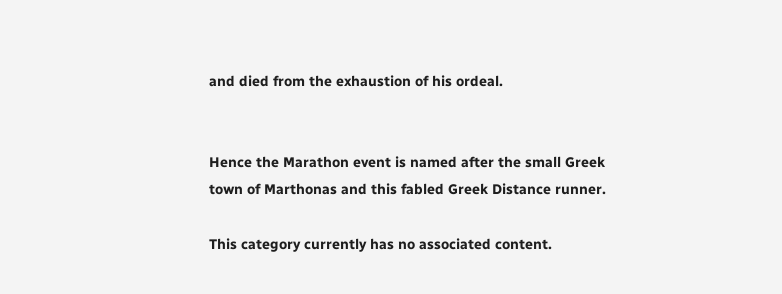and died from the exhaustion of his ordeal.


Hence the Marathon event is named after the small Greek town of Marthonas and this fabled Greek Distance runner.

This category currently has no associated content.